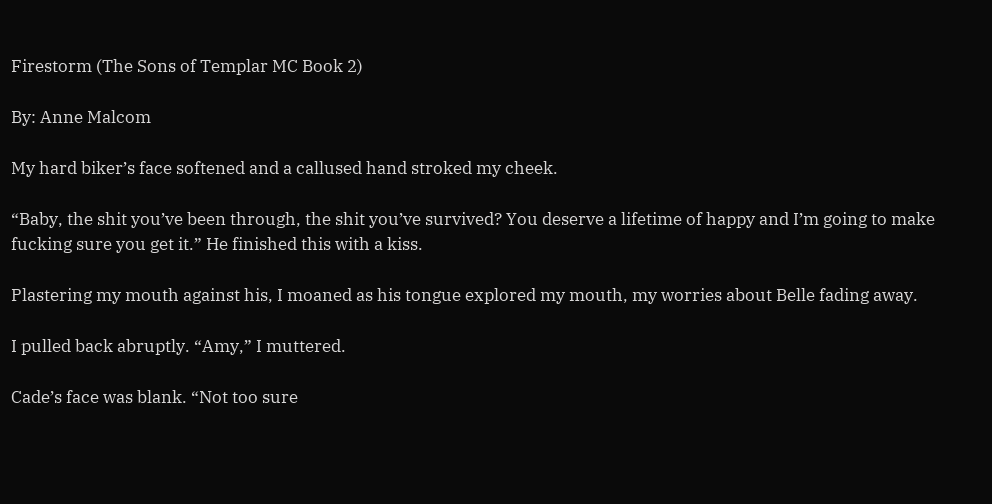Firestorm (The Sons of Templar MC Book 2)

By: Anne Malcom

My hard biker’s face softened and a callused hand stroked my cheek.

“Baby, the shit you’ve been through, the shit you’ve survived? You deserve a lifetime of happy and I’m going to make fucking sure you get it.” He finished this with a kiss.

Plastering my mouth against his, I moaned as his tongue explored my mouth, my worries about Belle fading away.

I pulled back abruptly. “Amy,” I muttered.

Cade’s face was blank. “Not too sure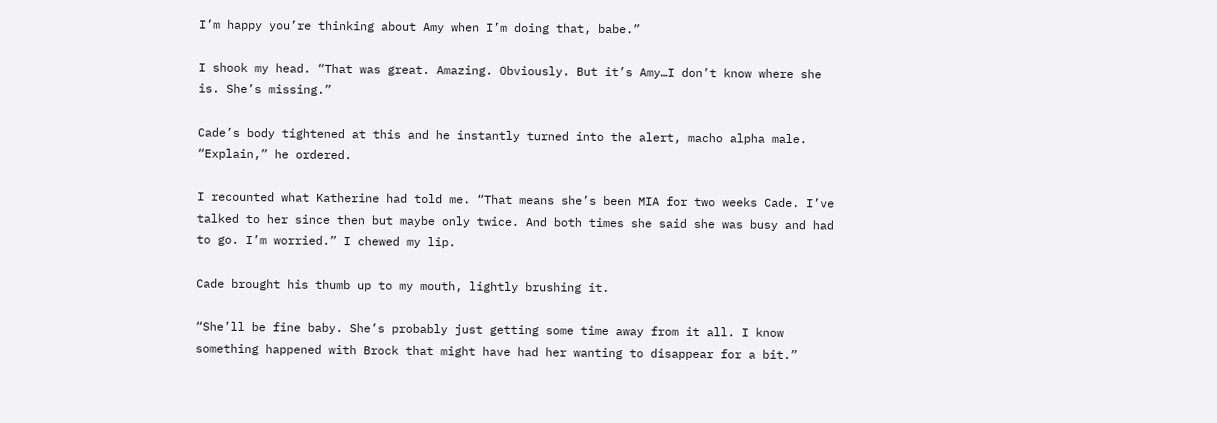I’m happy you’re thinking about Amy when I’m doing that, babe.”

I shook my head. “That was great. Amazing. Obviously. But it’s Amy…I don’t know where she is. She’s missing.”

Cade’s body tightened at this and he instantly turned into the alert, macho alpha male. “Explain,” he ordered.

I recounted what Katherine had told me. “That means she’s been MIA for two weeks Cade. I’ve talked to her since then but maybe only twice. And both times she said she was busy and had to go. I’m worried.” I chewed my lip.

Cade brought his thumb up to my mouth, lightly brushing it.

“She’ll be fine baby. She’s probably just getting some time away from it all. I know something happened with Brock that might have had her wanting to disappear for a bit.”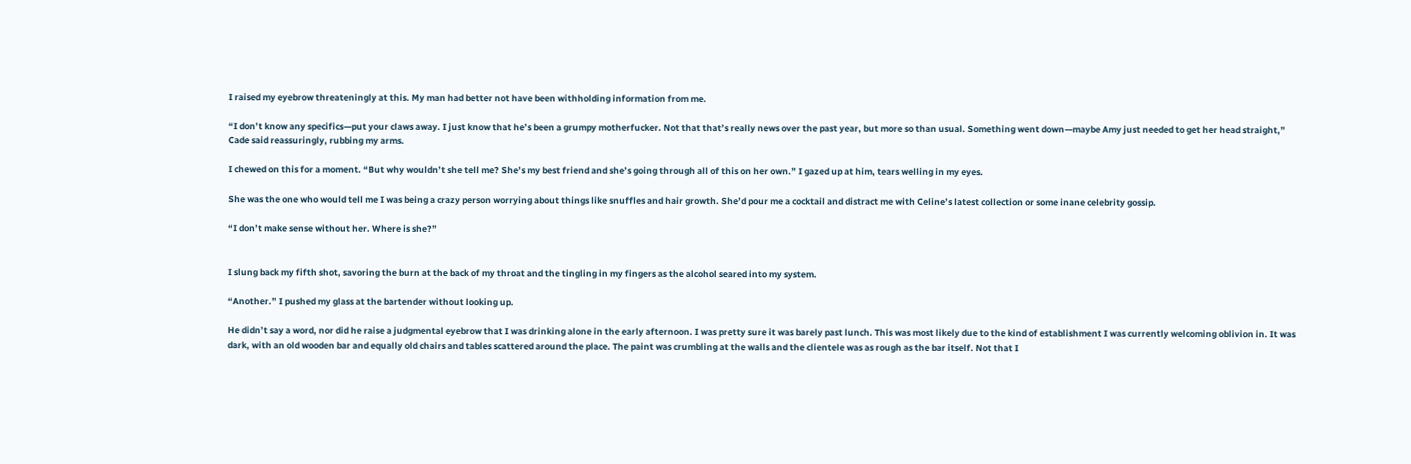I raised my eyebrow threateningly at this. My man had better not have been withholding information from me.

“I don’t know any specifics—put your claws away. I just know that he’s been a grumpy motherfucker. Not that that’s really news over the past year, but more so than usual. Something went down—maybe Amy just needed to get her head straight,” Cade said reassuringly, rubbing my arms.

I chewed on this for a moment. “But why wouldn’t she tell me? She’s my best friend and she’s going through all of this on her own.” I gazed up at him, tears welling in my eyes.

She was the one who would tell me I was being a crazy person worrying about things like snuffles and hair growth. She’d pour me a cocktail and distract me with Celine’s latest collection or some inane celebrity gossip.

“I don’t make sense without her. Where is she?”


I slung back my fifth shot, savoring the burn at the back of my throat and the tingling in my fingers as the alcohol seared into my system.

“Another.” I pushed my glass at the bartender without looking up.

He didn’t say a word, nor did he raise a judgmental eyebrow that I was drinking alone in the early afternoon. I was pretty sure it was barely past lunch. This was most likely due to the kind of establishment I was currently welcoming oblivion in. It was dark, with an old wooden bar and equally old chairs and tables scattered around the place. The paint was crumbling at the walls and the clientele was as rough as the bar itself. Not that I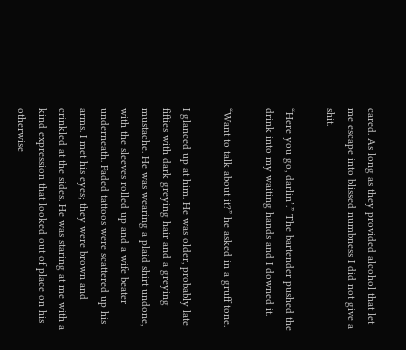cared. As long as they provided alcohol that let me escape into blissed numbness I did not give a shit.

“Here you go, darlin’.” The bartender pushed the drink into my waiting hands and I downed it.

“Want to talk about it?” he asked in a gruff tone.

I glanced up at him. He was older, probably late fifties with dark greying hair and a greying mustache. He was wearing a plaid shirt undone, with the sleeves rolled up and a wife beater underneath. Faded tattoos were scattered up his arms. I met his eyes; they were brown and crinkled at the sides. He was staring at me with a kind expression that looked out of place on his otherwise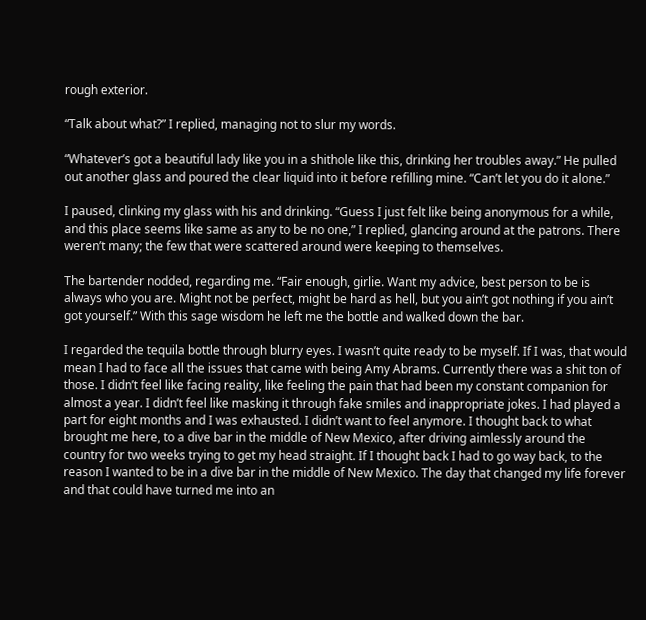rough exterior.

“Talk about what?” I replied, managing not to slur my words.

“Whatever’s got a beautiful lady like you in a shithole like this, drinking her troubles away.” He pulled out another glass and poured the clear liquid into it before refilling mine. “Can’t let you do it alone.”

I paused, clinking my glass with his and drinking. “Guess I just felt like being anonymous for a while, and this place seems like same as any to be no one,” I replied, glancing around at the patrons. There weren’t many; the few that were scattered around were keeping to themselves.

The bartender nodded, regarding me. “Fair enough, girlie. Want my advice, best person to be is always who you are. Might not be perfect, might be hard as hell, but you ain’t got nothing if you ain’t got yourself.” With this sage wisdom he left me the bottle and walked down the bar.

I regarded the tequila bottle through blurry eyes. I wasn’t quite ready to be myself. If I was, that would mean I had to face all the issues that came with being Amy Abrams. Currently there was a shit ton of those. I didn’t feel like facing reality, like feeling the pain that had been my constant companion for almost a year. I didn’t feel like masking it through fake smiles and inappropriate jokes. I had played a part for eight months and I was exhausted. I didn’t want to feel anymore. I thought back to what brought me here, to a dive bar in the middle of New Mexico, after driving aimlessly around the country for two weeks trying to get my head straight. If I thought back I had to go way back, to the reason I wanted to be in a dive bar in the middle of New Mexico. The day that changed my life forever and that could have turned me into an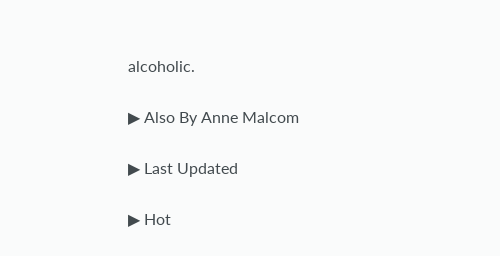alcoholic.

▶ Also By Anne Malcom

▶ Last Updated

▶ Hot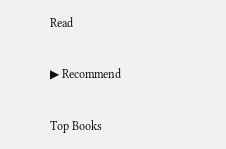Read

▶ Recommend

Top Books